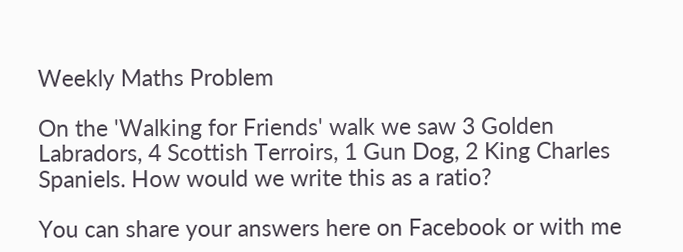Weekly Maths Problem

On the 'Walking for Friends' walk we saw 3 Golden Labradors, 4 Scottish Terroirs, 1 Gun Dog, 2 King Charles Spaniels. How would we write this as a ratio?

You can share your answers here on Facebook or with me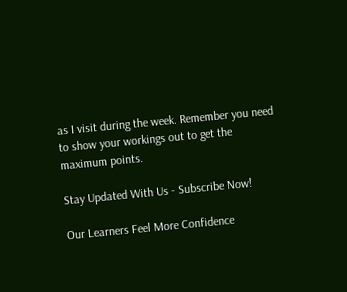as I visit during the week. Remember you need to show your workings out to get the maximum points.

Stay Updated With Us - Subscribe Now!

Our Learners Feel More Confidence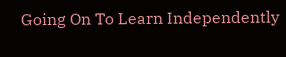Going On To Learn Independently